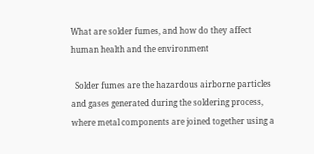What are solder fumes, and how do they affect human health and the environment

  Solder fumes are the hazardous airborne particles and gases generated during the soldering process, where metal components are joined together using a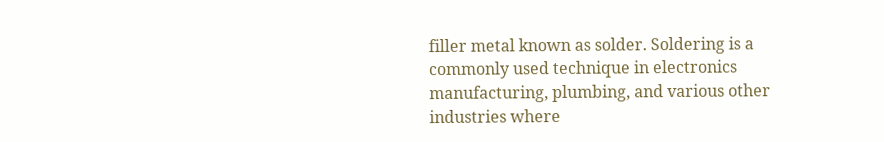filler metal known as solder. Soldering is a commonly used technique in electronics manufacturing, plumbing, and various other industries where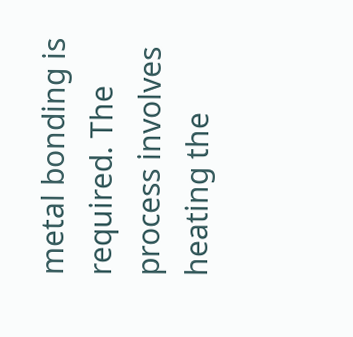metal bonding is required. The process involves heating the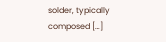solder, typically composed […]